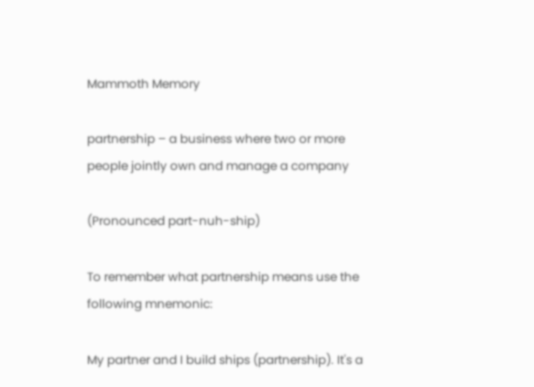Mammoth Memory

partnership – a business where two or more people jointly own and manage a company

(Pronounced part-nuh-ship)

To remember what partnership means use the following mnemonic:

My partner and I build ships (partnership). It's a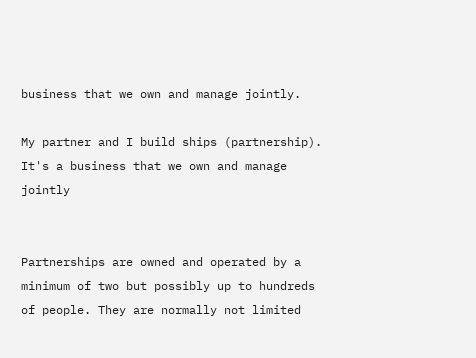business that we own and manage jointly.

My partner and I build ships (partnership). It's a business that we own and manage jointly


Partnerships are owned and operated by a minimum of two but possibly up to hundreds of people. They are normally not limited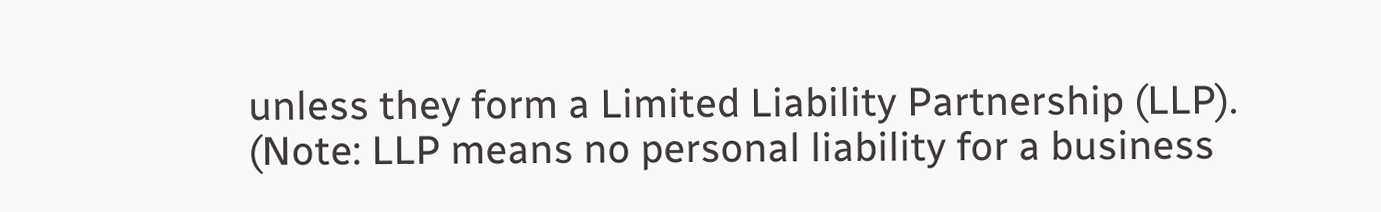unless they form a Limited Liability Partnership (LLP). (Note: LLP means no personal liability for a business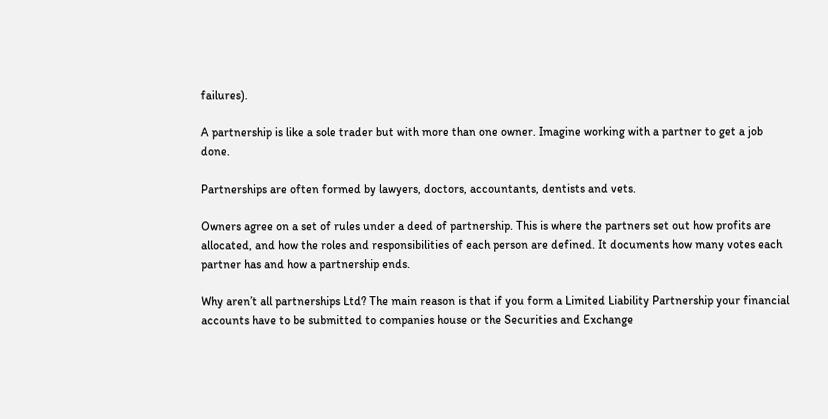failures).

A partnership is like a sole trader but with more than one owner. Imagine working with a partner to get a job done.

Partnerships are often formed by lawyers, doctors, accountants, dentists and vets.

Owners agree on a set of rules under a deed of partnership. This is where the partners set out how profits are allocated, and how the roles and responsibilities of each person are defined. It documents how many votes each partner has and how a partnership ends.

Why aren’t all partnerships Ltd? The main reason is that if you form a Limited Liability Partnership your financial accounts have to be submitted to companies house or the Securities and Exchange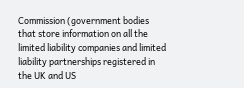Commission (government bodies that store information on all the limited liability companies and limited liability partnerships registered in the UK and US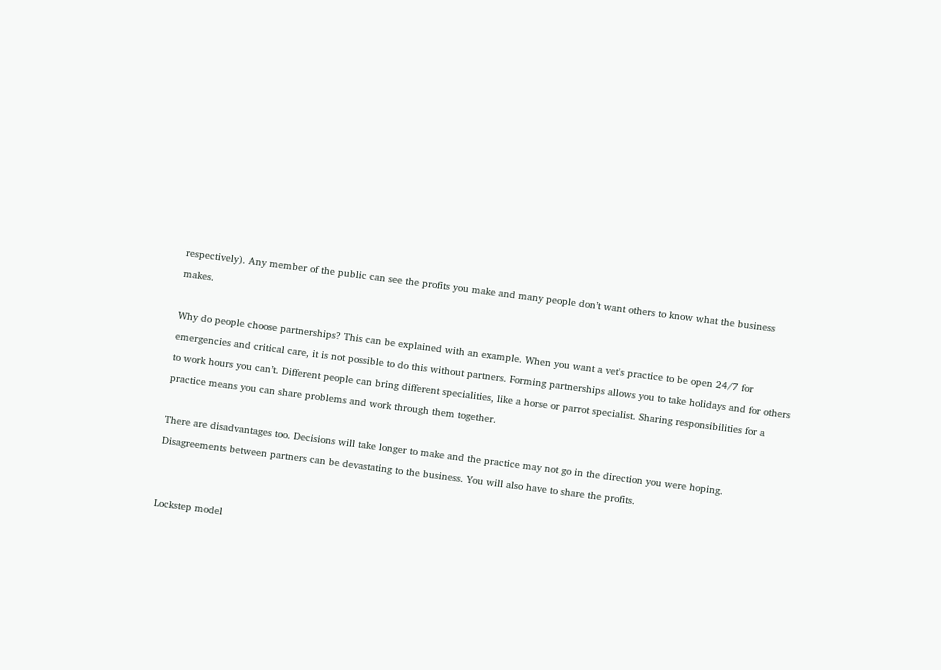respectively). Any member of the public can see the profits you make and many people don’t want others to know what the business makes.

Why do people choose partnerships? This can be explained with an example. When you want a vet's practice to be open 24/7 for emergencies and critical care, it is not possible to do this without partners. Forming partnerships allows you to take holidays and for others to work hours you can’t. Different people can bring different specialities, like a horse or parrot specialist. Sharing responsibilities for a practice means you can share problems and work through them together.

There are disadvantages too. Decisions will take longer to make and the practice may not go in the direction you were hoping. Disagreements between partners can be devastating to the business. You will also have to share the profits.


Lockstep model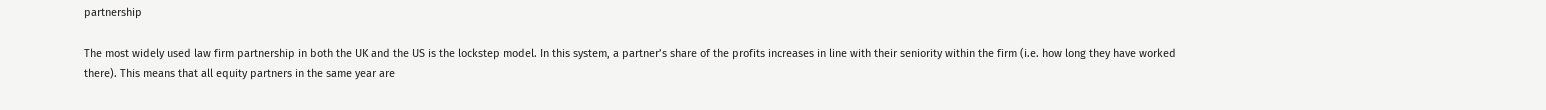partnership

The most widely used law firm partnership in both the UK and the US is the lockstep model. In this system, a partner’s share of the profits increases in line with their seniority within the firm (i.e. how long they have worked there). This means that all equity partners in the same year are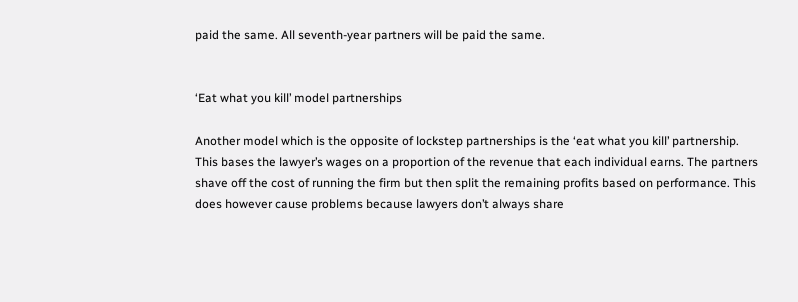paid the same. All seventh-year partners will be paid the same.


‘Eat what you kill’ model partnerships

Another model which is the opposite of lockstep partnerships is the ‘eat what you kill’ partnership. This bases the lawyer’s wages on a proportion of the revenue that each individual earns. The partners shave off the cost of running the firm but then split the remaining profits based on performance. This does however cause problems because lawyers don’t always share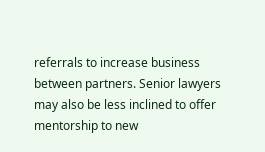referrals to increase business between partners. Senior lawyers may also be less inclined to offer mentorship to new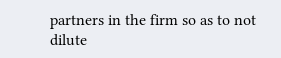partners in the firm so as to not dilute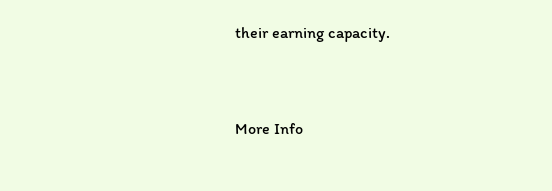their earning capacity.


More Info